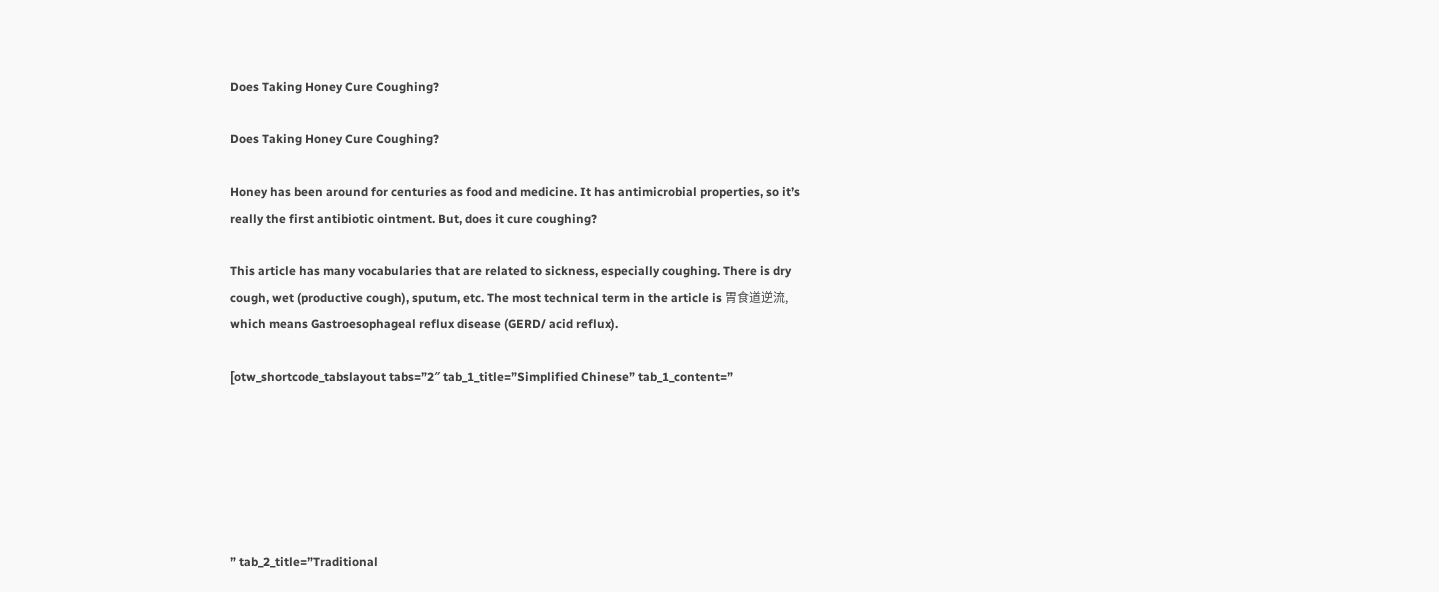Does Taking Honey Cure Coughing?

Does Taking Honey Cure Coughing?

Honey has been around for centuries as food and medicine. It has antimicrobial properties, so it’s really the first antibiotic ointment. But, does it cure coughing?

This article has many vocabularies that are related to sickness, especially coughing. There is dry cough, wet (productive cough), sputum, etc. The most technical term in the article is 胃食道逆流, which means Gastroesophageal reflux disease (GERD/ acid reflux).

[otw_shortcode_tabslayout tabs=”2″ tab_1_title=”Simplified Chinese” tab_1_content=”






” tab_2_title=”Traditional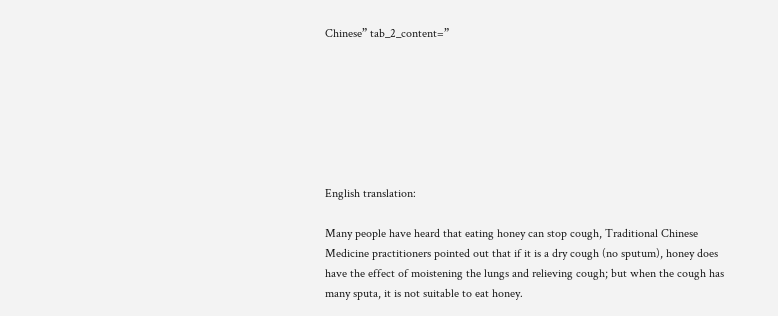Chinese” tab_2_content=”







English translation:

Many people have heard that eating honey can stop cough, Traditional Chinese Medicine practitioners pointed out that if it is a dry cough (no sputum), honey does have the effect of moistening the lungs and relieving cough; but when the cough has many sputa, it is not suitable to eat honey.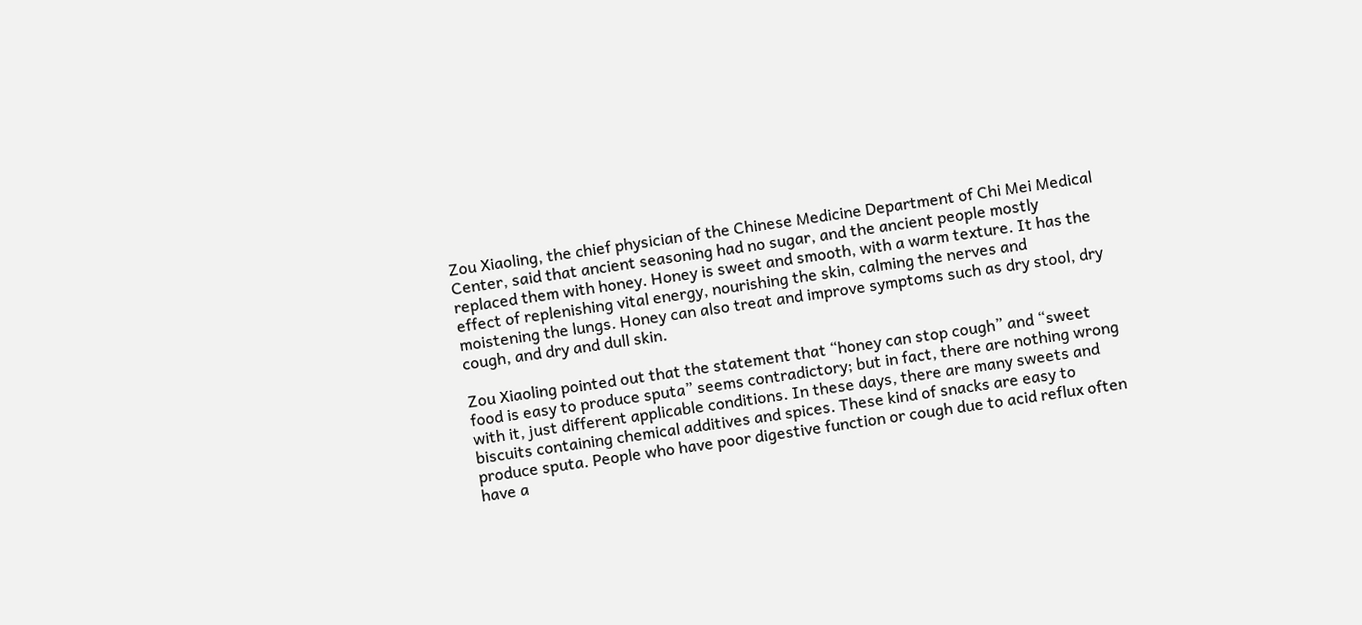Zou Xiaoling, the chief physician of the Chinese Medicine Department of Chi Mei Medical Center, said that ancient seasoning had no sugar, and the ancient people mostly replaced them with honey. Honey is sweet and smooth, with a warm texture. It has the effect of replenishing vital energy, nourishing the skin, calming the nerves and moistening the lungs. Honey can also treat and improve symptoms such as dry stool, dry cough, and dry and dull skin.

Zou Xiaoling pointed out that the statement that “honey can stop cough” and “sweet food is easy to produce sputa” seems contradictory; but in fact, there are nothing wrong with it, just different applicable conditions. In these days, there are many sweets and biscuits containing chemical additives and spices. These kind of snacks are easy to produce sputa. People who have poor digestive function or cough due to acid reflux often have a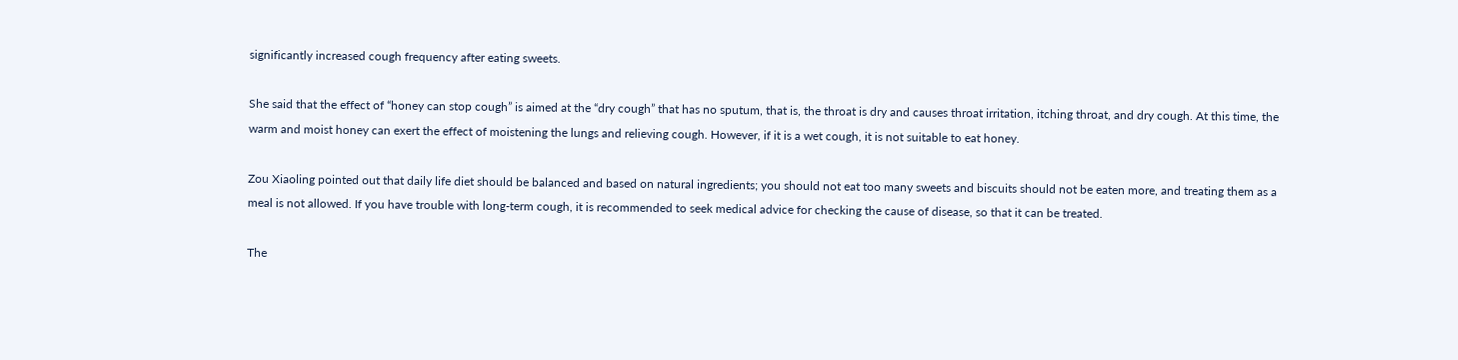significantly increased cough frequency after eating sweets.

She said that the effect of “honey can stop cough” is aimed at the “dry cough” that has no sputum, that is, the throat is dry and causes throat irritation, itching throat, and dry cough. At this time, the warm and moist honey can exert the effect of moistening the lungs and relieving cough. However, if it is a wet cough, it is not suitable to eat honey.

Zou Xiaoling pointed out that daily life diet should be balanced and based on natural ingredients; you should not eat too many sweets and biscuits should not be eaten more, and treating them as a meal is not allowed. If you have trouble with long-term cough, it is recommended to seek medical advice for checking the cause of disease, so that it can be treated.

The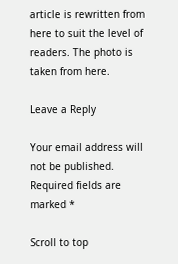article is rewritten from here to suit the level of readers. The photo is taken from here.

Leave a Reply

Your email address will not be published. Required fields are marked *

Scroll to top